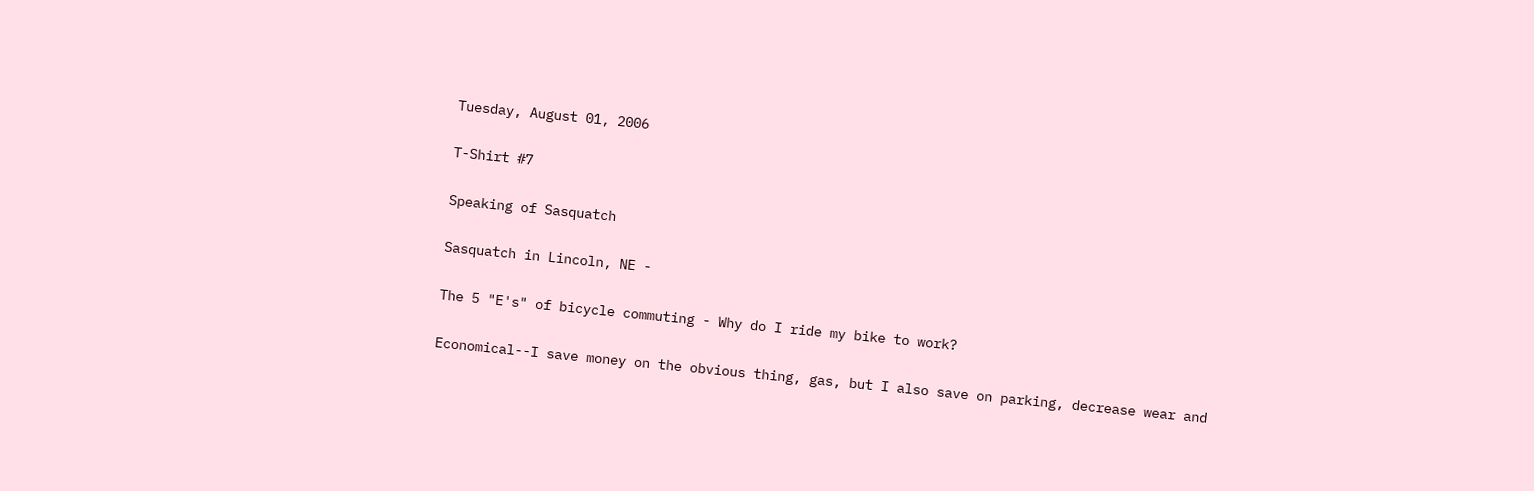Tuesday, August 01, 2006

T-Shirt #7

Speaking of Sasquatch

Sasquatch in Lincoln, NE -

The 5 "E's" of bicycle commuting - Why do I ride my bike to work?

Economical--I save money on the obvious thing, gas, but I also save on parking, decrease wear and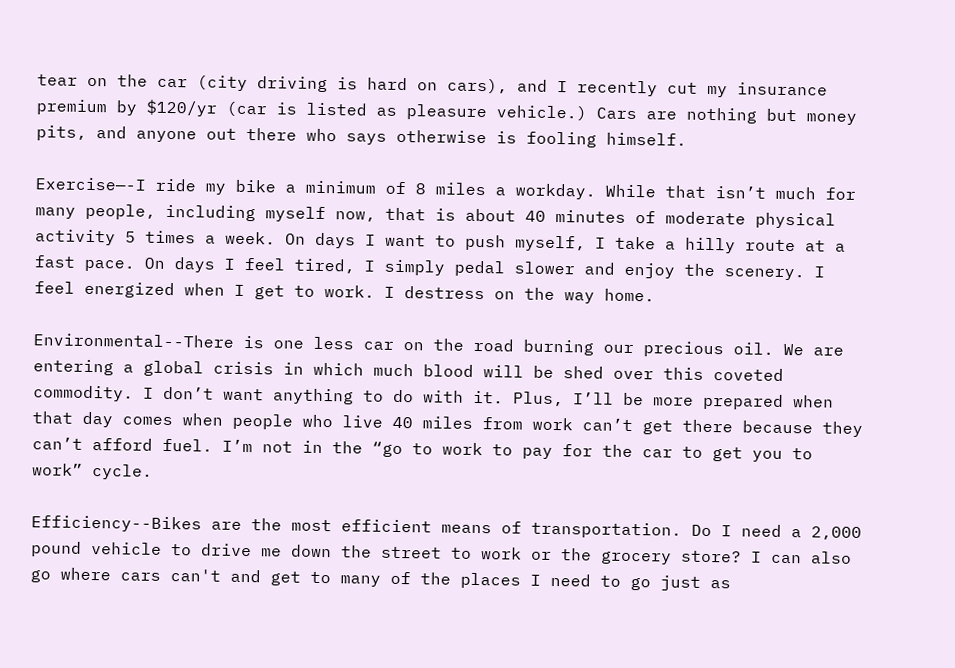tear on the car (city driving is hard on cars), and I recently cut my insurance premium by $120/yr (car is listed as pleasure vehicle.) Cars are nothing but money pits, and anyone out there who says otherwise is fooling himself.

Exercise—-I ride my bike a minimum of 8 miles a workday. While that isn’t much for many people, including myself now, that is about 40 minutes of moderate physical activity 5 times a week. On days I want to push myself, I take a hilly route at a fast pace. On days I feel tired, I simply pedal slower and enjoy the scenery. I feel energized when I get to work. I destress on the way home.

Environmental--There is one less car on the road burning our precious oil. We are entering a global crisis in which much blood will be shed over this coveted commodity. I don’t want anything to do with it. Plus, I’ll be more prepared when that day comes when people who live 40 miles from work can’t get there because they can’t afford fuel. I’m not in the “go to work to pay for the car to get you to work” cycle.

Efficiency--Bikes are the most efficient means of transportation. Do I need a 2,000 pound vehicle to drive me down the street to work or the grocery store? I can also go where cars can't and get to many of the places I need to go just as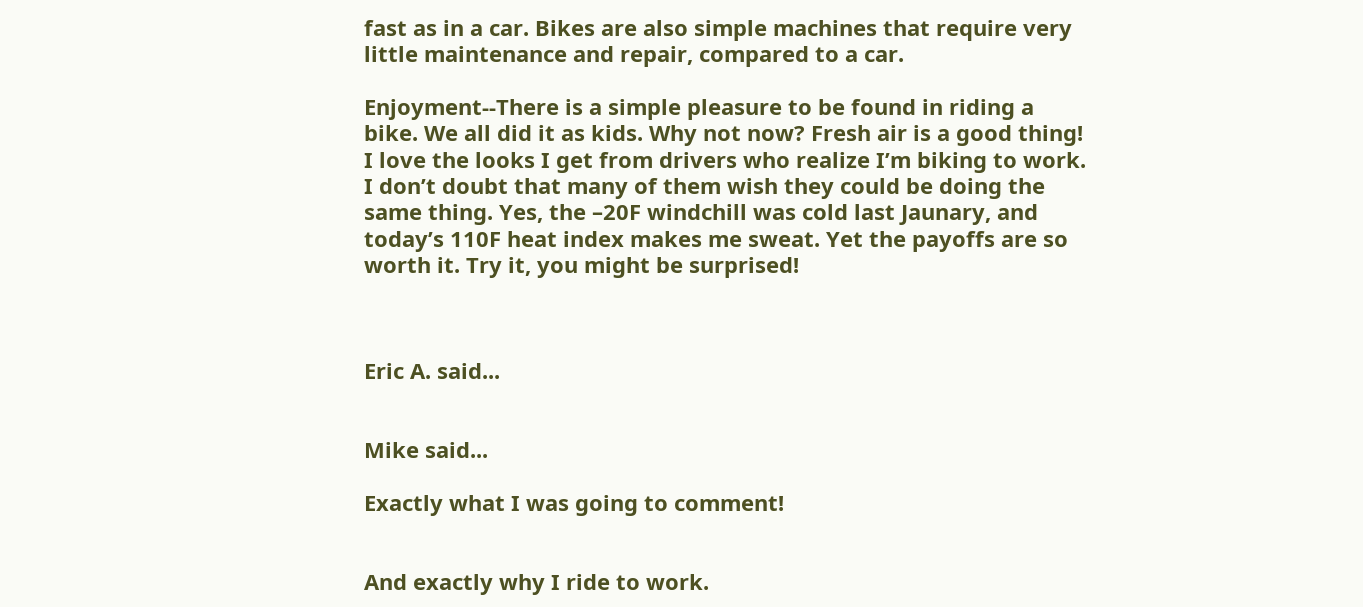fast as in a car. Bikes are also simple machines that require very little maintenance and repair, compared to a car.

Enjoyment--There is a simple pleasure to be found in riding a bike. We all did it as kids. Why not now? Fresh air is a good thing! I love the looks I get from drivers who realize I’m biking to work. I don’t doubt that many of them wish they could be doing the same thing. Yes, the –20F windchill was cold last Jaunary, and today’s 110F heat index makes me sweat. Yet the payoffs are so worth it. Try it, you might be surprised!



Eric A. said...


Mike said...

Exactly what I was going to comment!


And exactly why I ride to work.